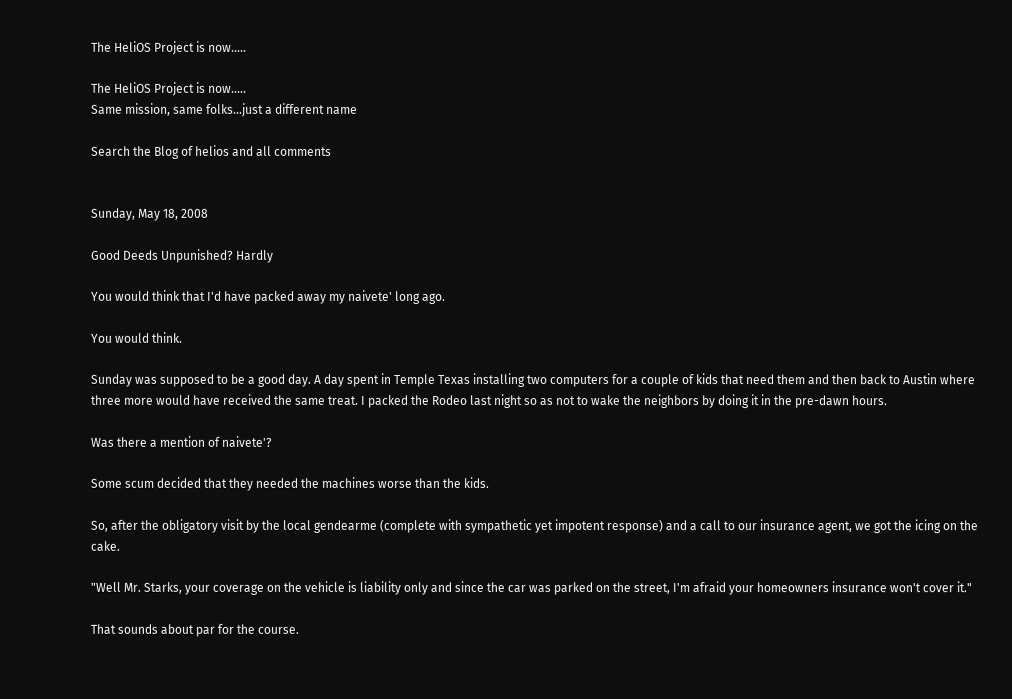The HeliOS Project is now.....

The HeliOS Project is now.....
Same mission, same folks...just a different name

Search the Blog of helios and all comments


Sunday, May 18, 2008

Good Deeds Unpunished? Hardly

You would think that I'd have packed away my naivete' long ago.

You would think.

Sunday was supposed to be a good day. A day spent in Temple Texas installing two computers for a couple of kids that need them and then back to Austin where three more would have received the same treat. I packed the Rodeo last night so as not to wake the neighbors by doing it in the pre-dawn hours.

Was there a mention of naivete'?

Some scum decided that they needed the machines worse than the kids.

So, after the obligatory visit by the local gendearme (complete with sympathetic yet impotent response) and a call to our insurance agent, we got the icing on the cake.

"Well Mr. Starks, your coverage on the vehicle is liability only and since the car was parked on the street, I'm afraid your homeowners insurance won't cover it."

That sounds about par for the course.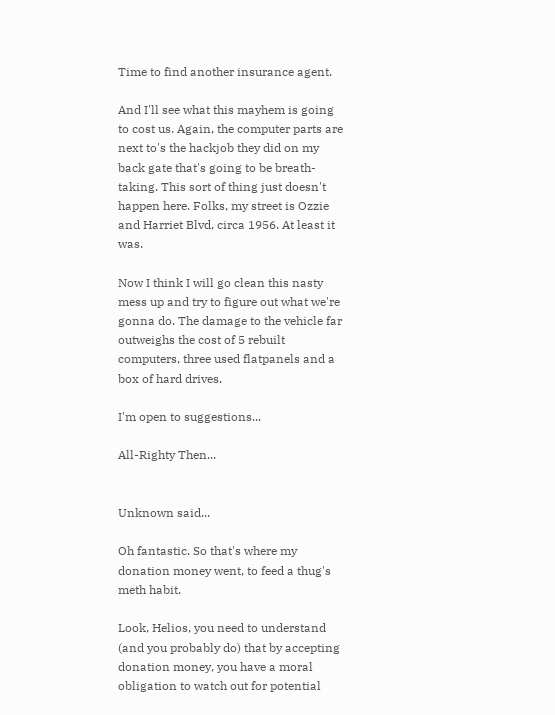Time to find another insurance agent.

And I'll see what this mayhem is going to cost us. Again, the computer parts are next to's the hackjob they did on my back gate that's going to be breath-taking. This sort of thing just doesn't happen here. Folks, my street is Ozzie and Harriet Blvd, circa 1956. At least it was.

Now I think I will go clean this nasty mess up and try to figure out what we're gonna do. The damage to the vehicle far outweighs the cost of 5 rebuilt computers, three used flatpanels and a box of hard drives.

I'm open to suggestions...

All-Righty Then...


Unknown said...

Oh fantastic. So that's where my donation money went, to feed a thug's meth habit.

Look, Helios, you need to understand (and you probably do) that by accepting donation money, you have a moral obligation to watch out for potential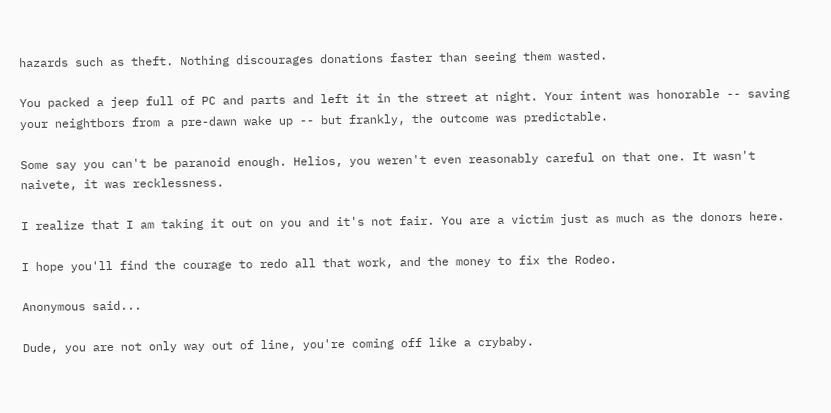hazards such as theft. Nothing discourages donations faster than seeing them wasted.

You packed a jeep full of PC and parts and left it in the street at night. Your intent was honorable -- saving your neightbors from a pre-dawn wake up -- but frankly, the outcome was predictable.

Some say you can't be paranoid enough. Helios, you weren't even reasonably careful on that one. It wasn't naivete, it was recklessness.

I realize that I am taking it out on you and it's not fair. You are a victim just as much as the donors here.

I hope you'll find the courage to redo all that work, and the money to fix the Rodeo.

Anonymous said...

Dude, you are not only way out of line, you're coming off like a crybaby.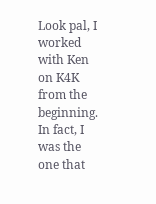Look pal, I worked with Ken on K4K from the beginning. In fact, I was the one that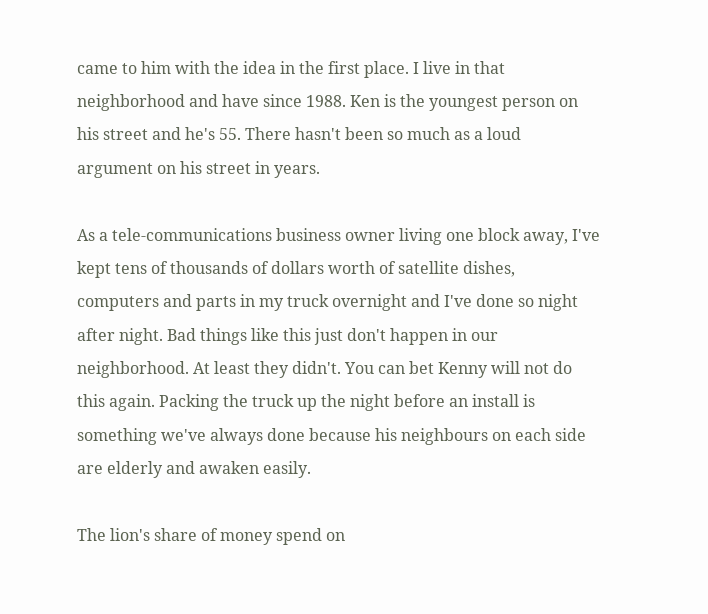came to him with the idea in the first place. I live in that neighborhood and have since 1988. Ken is the youngest person on his street and he's 55. There hasn't been so much as a loud argument on his street in years.

As a tele-communications business owner living one block away, I've kept tens of thousands of dollars worth of satellite dishes, computers and parts in my truck overnight and I've done so night after night. Bad things like this just don't happen in our neighborhood. At least they didn't. You can bet Kenny will not do this again. Packing the truck up the night before an install is something we've always done because his neighbours on each side are elderly and awaken easily.

The lion's share of money spend on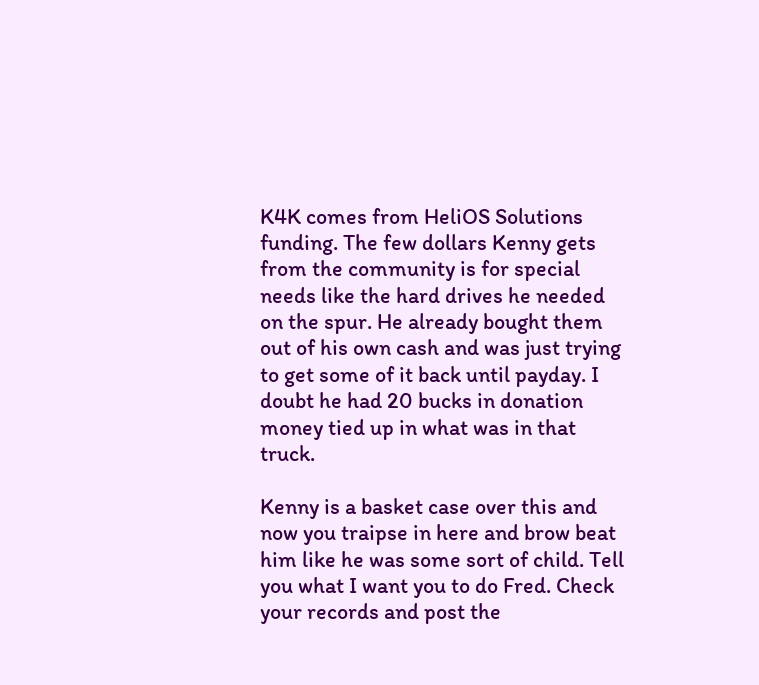K4K comes from HeliOS Solutions funding. The few dollars Kenny gets from the community is for special needs like the hard drives he needed on the spur. He already bought them out of his own cash and was just trying to get some of it back until payday. I doubt he had 20 bucks in donation money tied up in what was in that truck.

Kenny is a basket case over this and now you traipse in here and brow beat him like he was some sort of child. Tell you what I want you to do Fred. Check your records and post the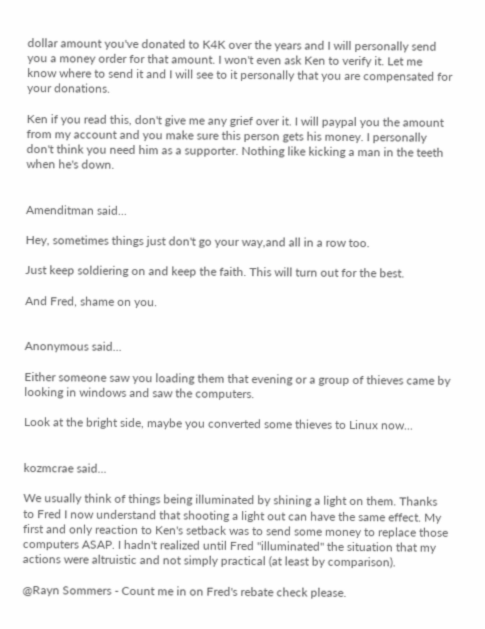dollar amount you've donated to K4K over the years and I will personally send you a money order for that amount. I won't even ask Ken to verify it. Let me know where to send it and I will see to it personally that you are compensated for your donations.

Ken if you read this, don't give me any grief over it. I will paypal you the amount from my account and you make sure this person gets his money. I personally don't think you need him as a supporter. Nothing like kicking a man in the teeth when he's down.


Amenditman said...

Hey, sometimes things just don't go your way,and all in a row too.

Just keep soldiering on and keep the faith. This will turn out for the best.

And Fred, shame on you.


Anonymous said...

Either someone saw you loading them that evening or a group of thieves came by looking in windows and saw the computers.

Look at the bright side, maybe you converted some thieves to Linux now...


kozmcrae said...

We usually think of things being illuminated by shining a light on them. Thanks to Fred I now understand that shooting a light out can have the same effect. My first and only reaction to Ken's setback was to send some money to replace those computers ASAP. I hadn't realized until Fred "illuminated" the situation that my actions were altruistic and not simply practical (at least by comparison).

@Rayn Sommers - Count me in on Fred's rebate check please.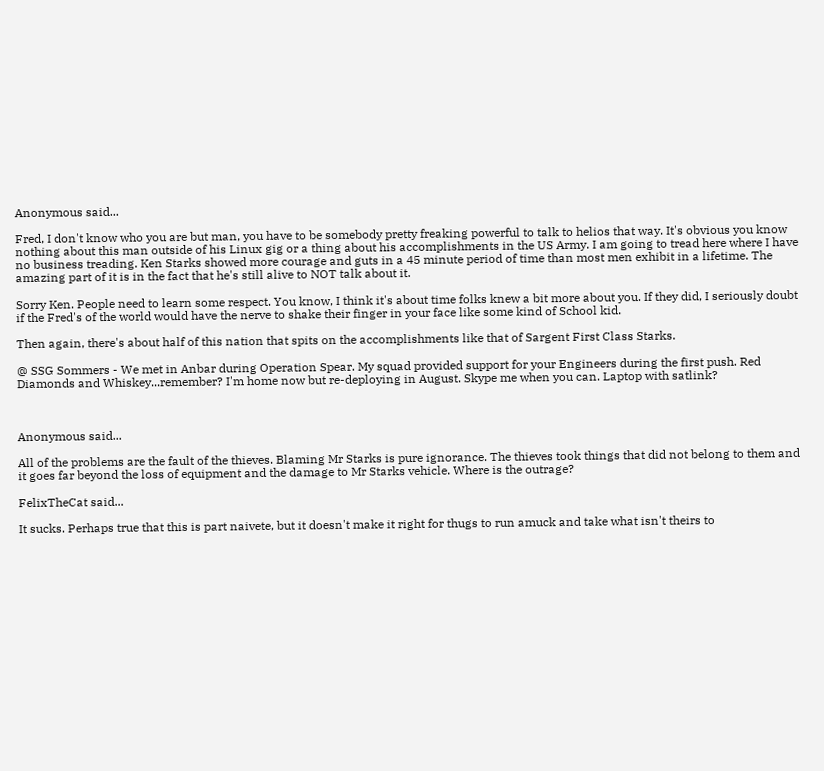Anonymous said...

Fred, I don't know who you are but man, you have to be somebody pretty freaking powerful to talk to helios that way. It's obvious you know nothing about this man outside of his Linux gig or a thing about his accomplishments in the US Army. I am going to tread here where I have no business treading. Ken Starks showed more courage and guts in a 45 minute period of time than most men exhibit in a lifetime. The amazing part of it is in the fact that he's still alive to NOT talk about it.

Sorry Ken. People need to learn some respect. You know, I think it's about time folks knew a bit more about you. If they did, I seriously doubt if the Fred's of the world would have the nerve to shake their finger in your face like some kind of School kid.

Then again, there's about half of this nation that spits on the accomplishments like that of Sargent First Class Starks.

@ SSG Sommers - We met in Anbar during Operation Spear. My squad provided support for your Engineers during the first push. Red Diamonds and Whiskey...remember? I'm home now but re-deploying in August. Skype me when you can. Laptop with satlink?



Anonymous said...

All of the problems are the fault of the thieves. Blaming Mr Starks is pure ignorance. The thieves took things that did not belong to them and it goes far beyond the loss of equipment and the damage to Mr Starks vehicle. Where is the outrage?

FelixTheCat said...

It sucks. Perhaps true that this is part naivete, but it doesn't make it right for thugs to run amuck and take what isn't theirs to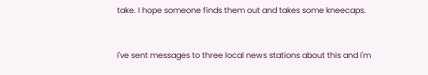take. I hope someone finds them out and takes some kneecaps.


I've sent messages to three local news stations about this and I'm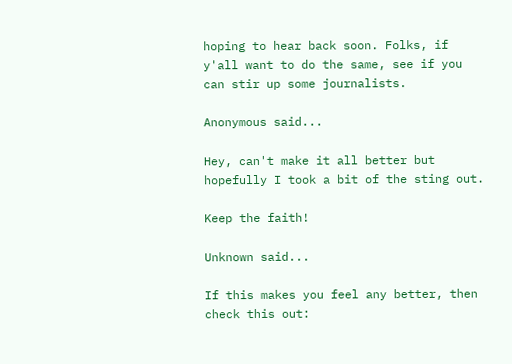hoping to hear back soon. Folks, if y'all want to do the same, see if you can stir up some journalists.

Anonymous said...

Hey, can't make it all better but hopefully I took a bit of the sting out.

Keep the faith!

Unknown said...

If this makes you feel any better, then check this out: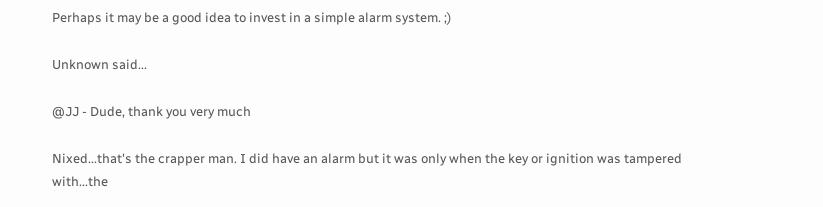Perhaps it may be a good idea to invest in a simple alarm system. ;)

Unknown said...

@JJ - Dude, thank you very much

Nixed...that's the crapper man. I did have an alarm but it was only when the key or ignition was tampered with...the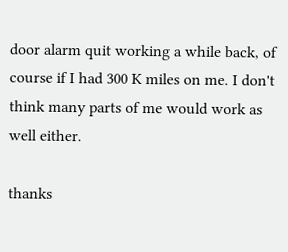door alarm quit working a while back, of course if I had 300 K miles on me. I don't think many parts of me would work as well either.

thanks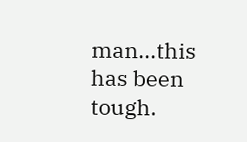man...this has been tough.